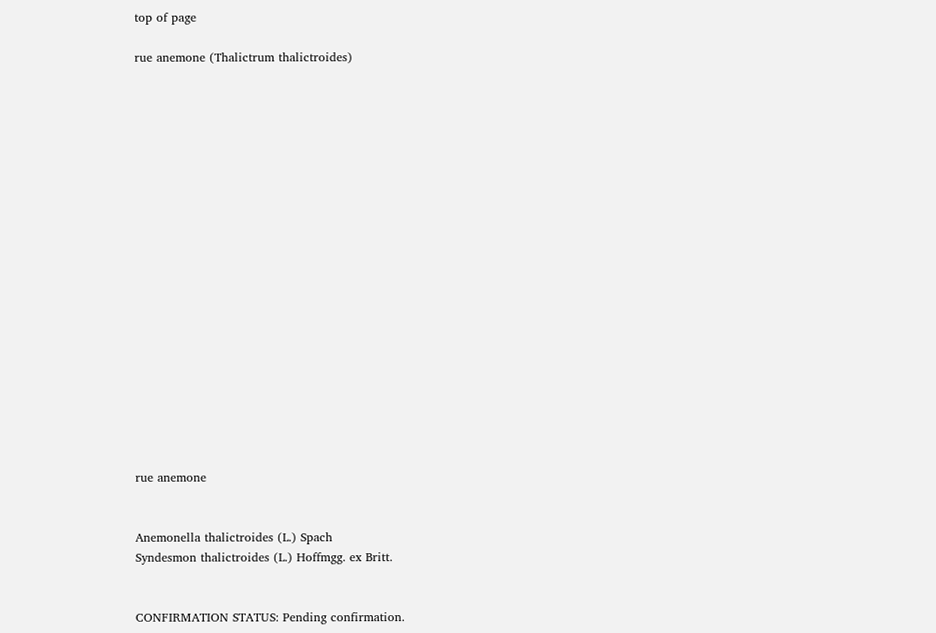top of page

rue anemone (Thalictrum thalictroides)




















rue anemone


Anemonella thalictroides (L.) Spach
Syndesmon thalictroides (L.) Hoffmgg. ex Britt.


CONFIRMATION STATUS: Pending confirmation.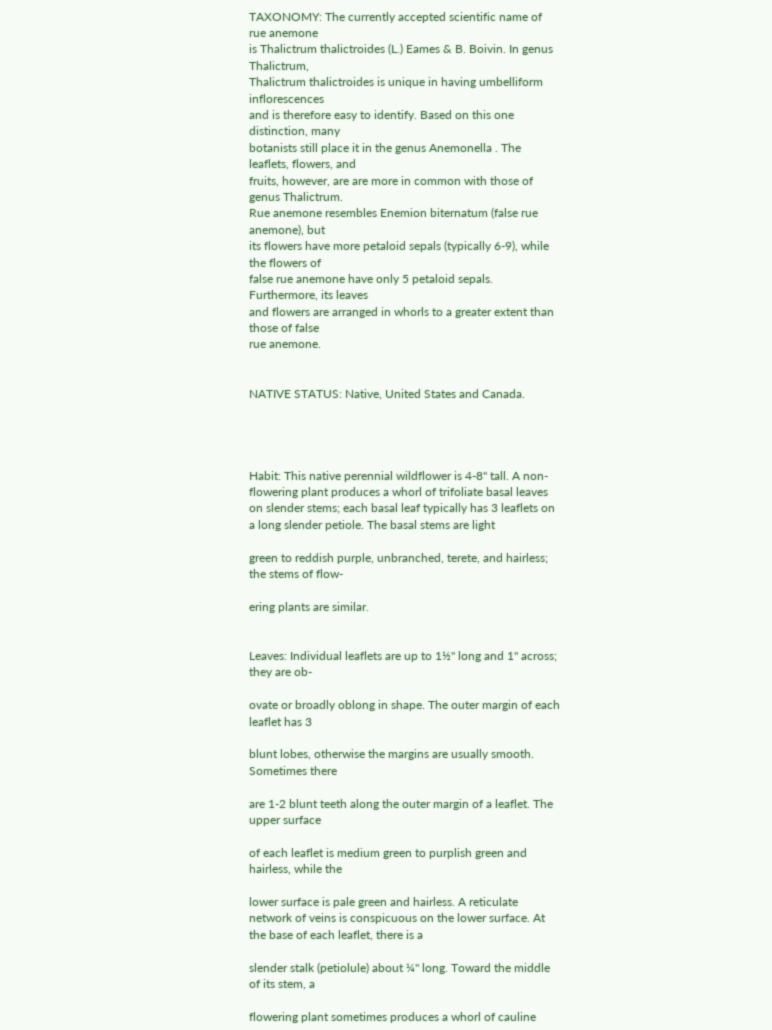TAXONOMY: The currently accepted scientific name of rue anemone
is Thalictrum thalictroides (L.) Eames & B. Boivin. In genus Thalictrum,
Thalictrum thalictroides is unique in having umbelliform inflorescences
and is therefore easy to identify. Based on this one distinction, many
botanists still place it in the genus Anemonella . The leaflets, flowers, and
fruits, however, are are more in common with those of genus Thalictrum.
Rue anemone resembles Enemion biternatum (false rue anemone), but
its flowers have more petaloid sepals (typically 6-9), while the flowers of
false rue anemone have only 5 petaloid sepals. Furthermore, its leaves
and flowers are arranged in whorls to a greater extent than those of false
rue anemone.


NATIVE STATUS: Native, United States and Canada.




Habit: This native perennial wildflower is 4-8" tall. A non-flowering plant produces a whorl of trifoliate basal leaves on slender stems; each basal leaf typically has 3 leaflets on a long slender petiole. The basal stems are light

green to reddish purple, unbranched, terete, and hairless; the stems of flow-

ering plants are similar.


Leaves: Individual leaflets are up to 1½" long and 1" across; they are ob-

ovate or broadly oblong in shape. The outer margin of each leaflet has 3

blunt lobes, otherwise the margins are usually smooth. Sometimes there

are 1-2 blunt teeth along the outer margin of a leaflet. The upper surface

of each leaflet is medium green to purplish green and hairless, while the

lower surface is pale green and hairless. A reticulate network of veins is conspicuous on the lower surface. At the base of each leaflet, there is a

slender stalk (petiolule) about ¼" long. Toward the middle of its stem, a

flowering plant sometimes produces a whorl of cauline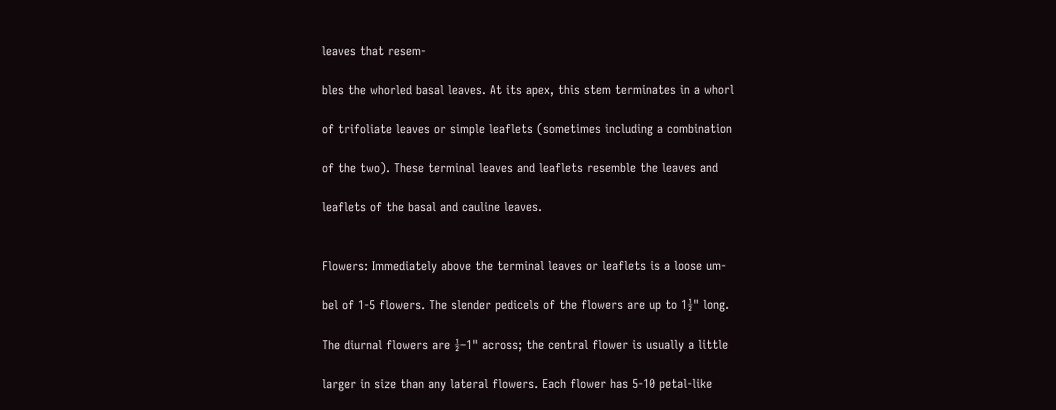leaves that resem-

bles the whorled basal leaves. At its apex, this stem terminates in a whorl

of trifoliate leaves or simple leaflets (sometimes including a combination

of the two). These terminal leaves and leaflets resemble the leaves and

leaflets of the basal and cauline leaves.


Flowers: Immediately above the terminal leaves or leaflets is a loose um-

bel of 1-5 flowers. The slender pedicels of the flowers are up to 1½" long.

The diurnal flowers are ½–1" across; the central flower is usually a little

larger in size than any lateral flowers. Each flower has 5-10 petal-like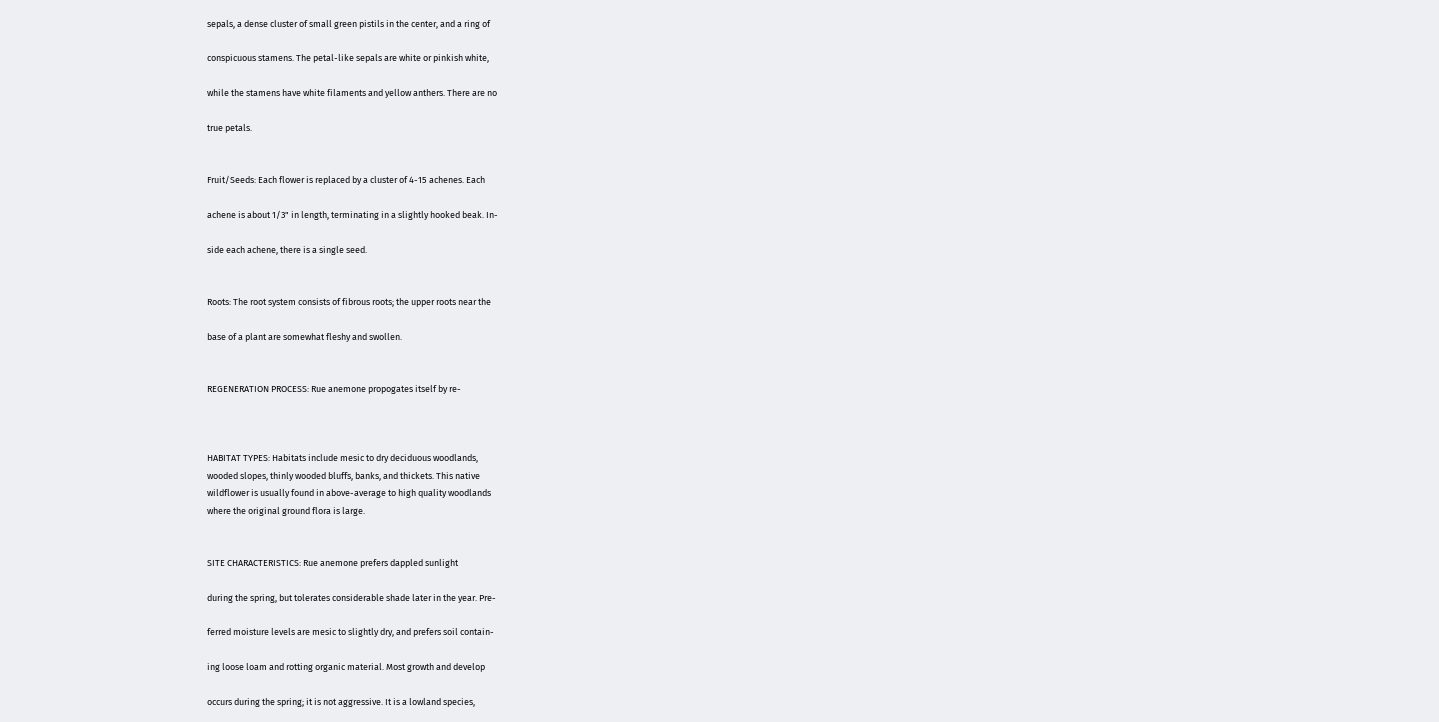sepals, a dense cluster of small green pistils in the center, and a ring of

conspicuous stamens. The petal-like sepals are white or pinkish white,

while the stamens have white filaments and yellow anthers. There are no

true petals.


Fruit/Seeds: Each flower is replaced by a cluster of 4-15 achenes. Each

achene is about 1/3" in length, terminating in a slightly hooked beak. In-

side each achene, there is a single seed.


Roots: The root system consists of fibrous roots; the upper roots near the

base of a plant are somewhat fleshy and swollen.


REGENERATION PROCESS: Rue anemone propogates itself by re-



HABITAT TYPES: Habitats include mesic to dry deciduous woodlands,
wooded slopes, thinly wooded bluffs, banks, and thickets. This native
wildflower is usually found in above-average to high quality woodlands
where the original ground flora is large.


SITE CHARACTERISTICS: Rue anemone prefers dappled sunlight

during the spring, but tolerates considerable shade later in the year. Pre-

ferred moisture levels are mesic to slightly dry, and prefers soil contain-

ing loose loam and rotting organic material. Most growth and develop

occurs during the spring; it is not aggressive. It is a lowland species,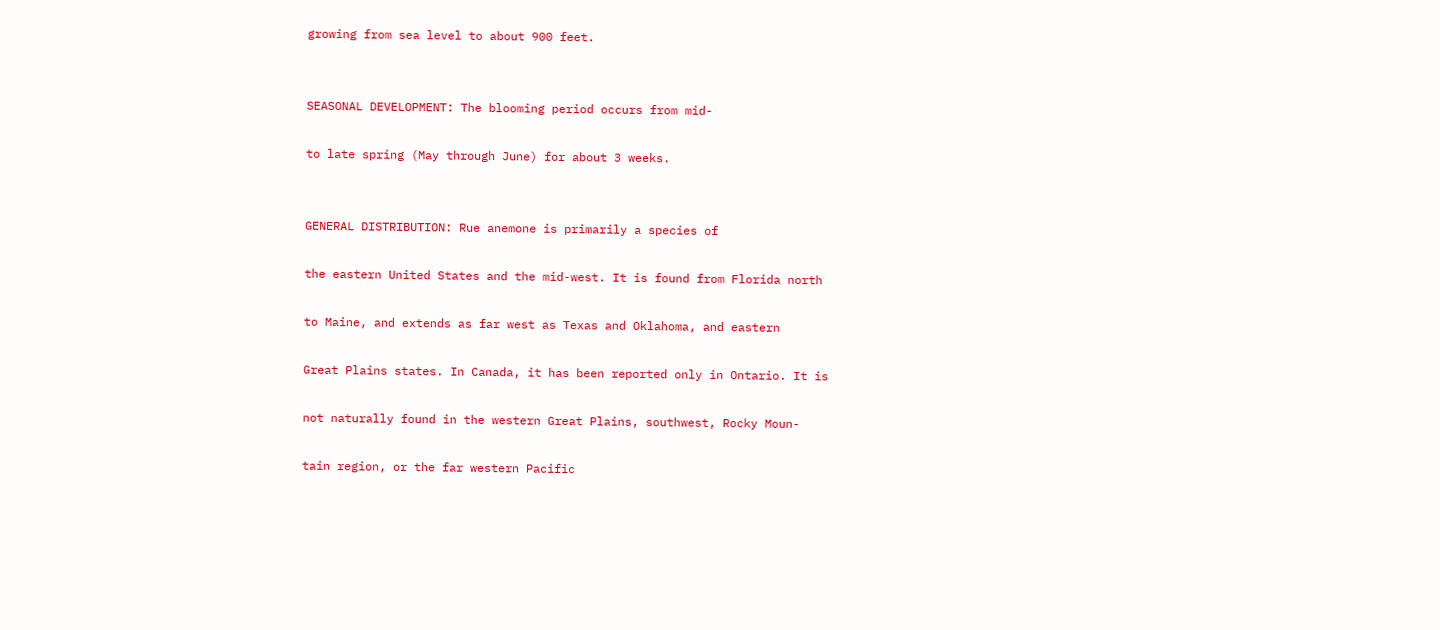growing from sea level to about 900 feet.


SEASONAL DEVELOPMENT: The blooming period occurs from mid-

to late spring (May through June) for about 3 weeks.


GENERAL DISTRIBUTION: Rue anemone is primarily a species of

the eastern United States and the mid-west. It is found from Florida north

to Maine, and extends as far west as Texas and Oklahoma, and eastern

Great Plains states. In Canada, it has been reported only in Ontario. It is

not naturally found in the western Great Plains, southwest, Rocky Moun-

tain region, or the far western Pacific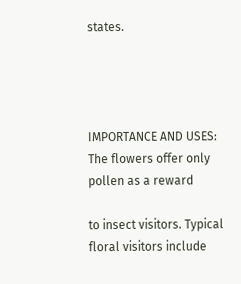states.




IMPORTANCE AND USES: The flowers offer only pollen as a reward

to insect visitors. Typical floral visitors include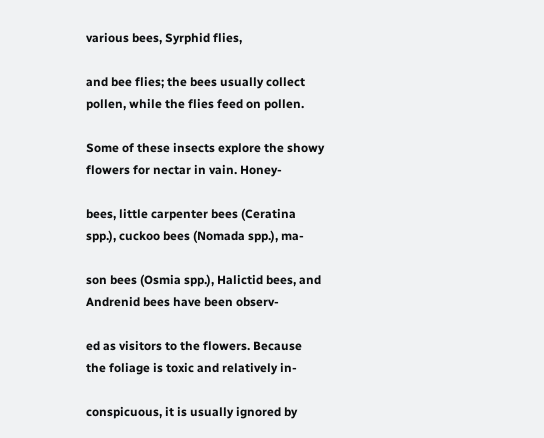various bees, Syrphid flies,

and bee flies; the bees usually collect pollen, while the flies feed on pollen.

Some of these insects explore the showy flowers for nectar in vain. Honey-

bees, little carpenter bees (Ceratina spp.), cuckoo bees (Nomada spp.), ma-

son bees (Osmia spp.), Halictid bees, and Andrenid bees have been observ-

ed as visitors to the flowers. Because the foliage is toxic and relatively in-

conspicuous, it is usually ignored by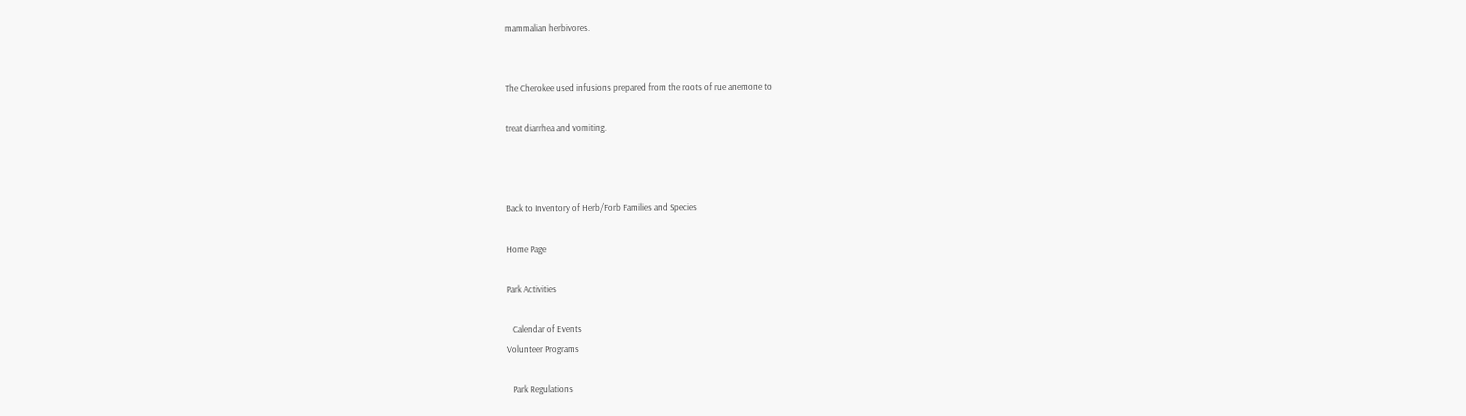mammalian herbivores.


The Cherokee used infusions prepared from the roots of rue anemone to

treat diarrhea and vomiting.



Back to Inventory of Herb/Forb Families and Species

Home Page

Park Activities

   Calendar of Events
Volunteer Programs

   Park Regulations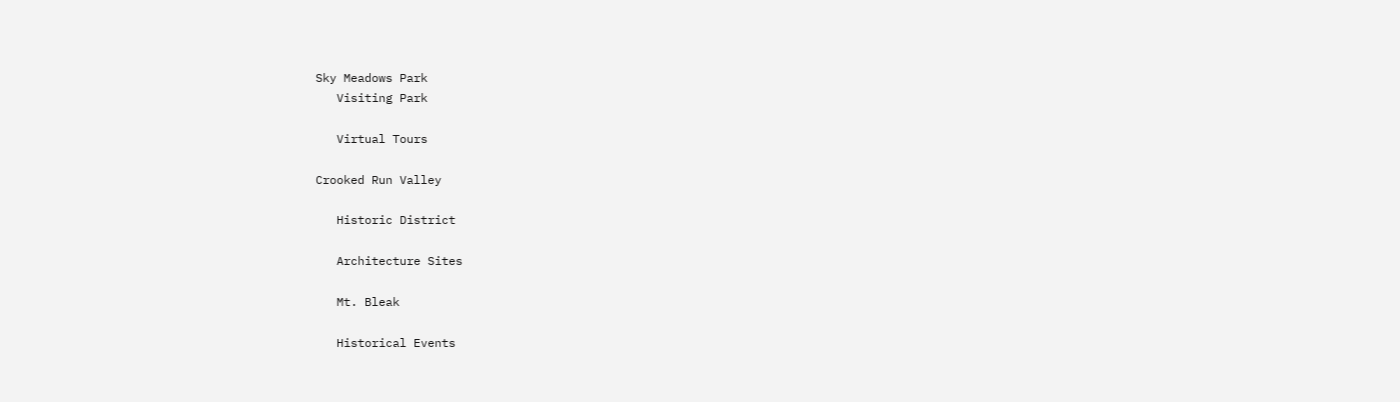Sky Meadows Park
   Visiting Park

   Virtual Tours

Crooked Run Valley

   Historic District

   Architecture Sites

   Mt. Bleak

   Historical Events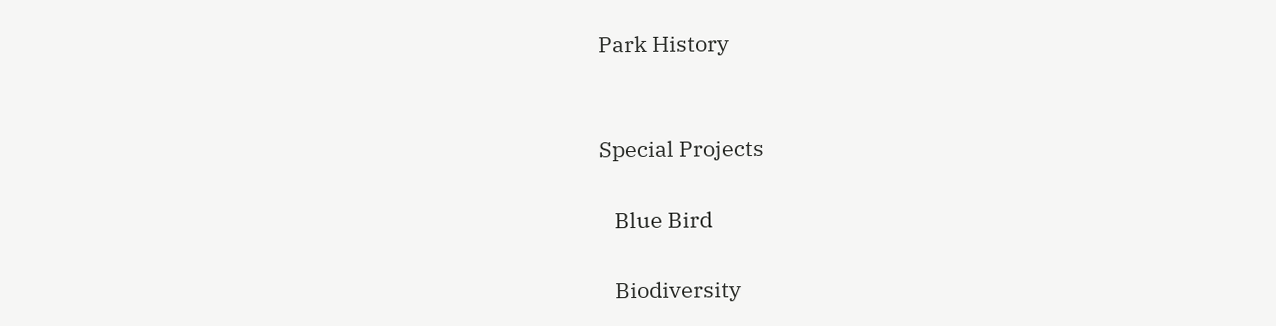Park History


Special Projects

   Blue Bird

   Biodiversity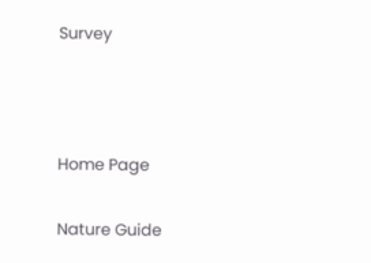Survey



Home Page

Nature Guide